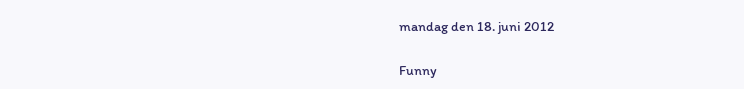mandag den 18. juni 2012

Funny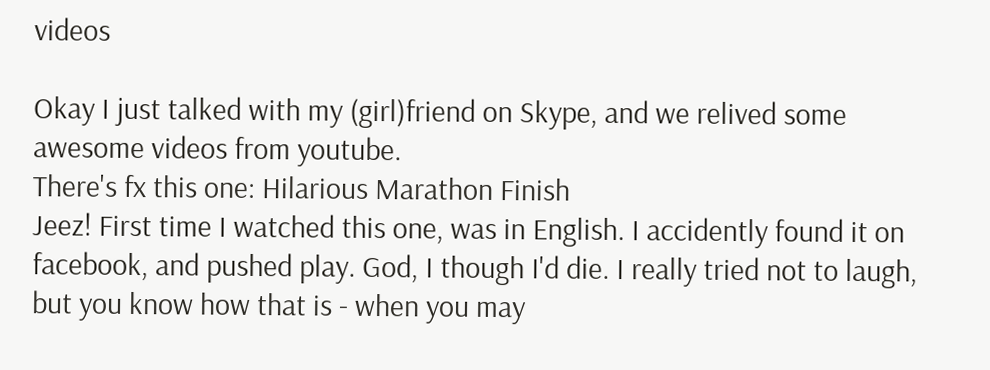videos

Okay I just talked with my (girl)friend on Skype, and we relived some awesome videos from youtube.
There's fx this one: Hilarious Marathon Finish
Jeez! First time I watched this one, was in English. I accidently found it on facebook, and pushed play. God, I though I'd die. I really tried not to laugh, but you know how that is - when you may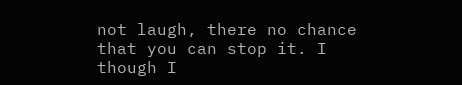not laugh, there no chance that you can stop it. I though I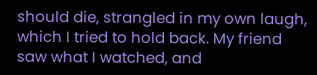should die, strangled in my own laugh, which I tried to hold back. My friend saw what I watched, and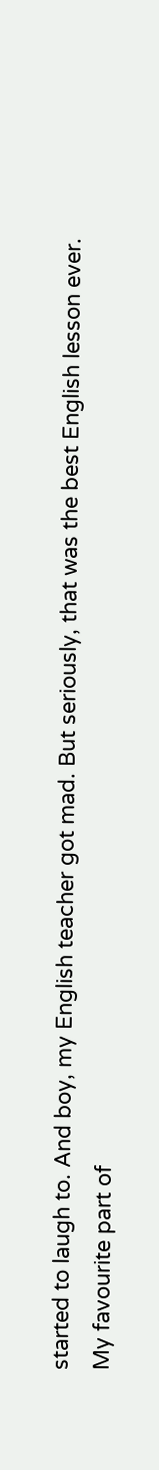started to laugh to. And boy, my English teacher got mad. But seriously, that was the best English lesson ever.
My favourite part of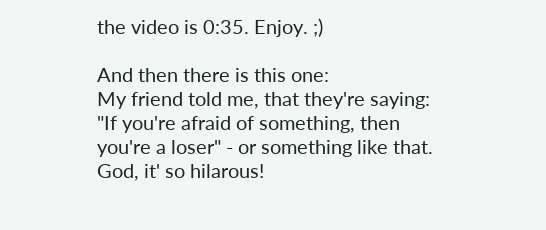the video is 0:35. Enjoy. ;)

And then there is this one:
My friend told me, that they're saying: "If you're afraid of something, then you're a loser" - or something like that. God, it' so hilarous!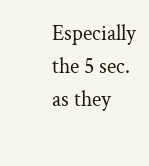Especially the 5 sec. as they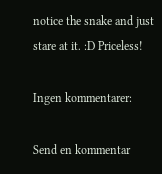notice the snake and just stare at it. :D Priceless!

Ingen kommentarer:

Send en kommentar